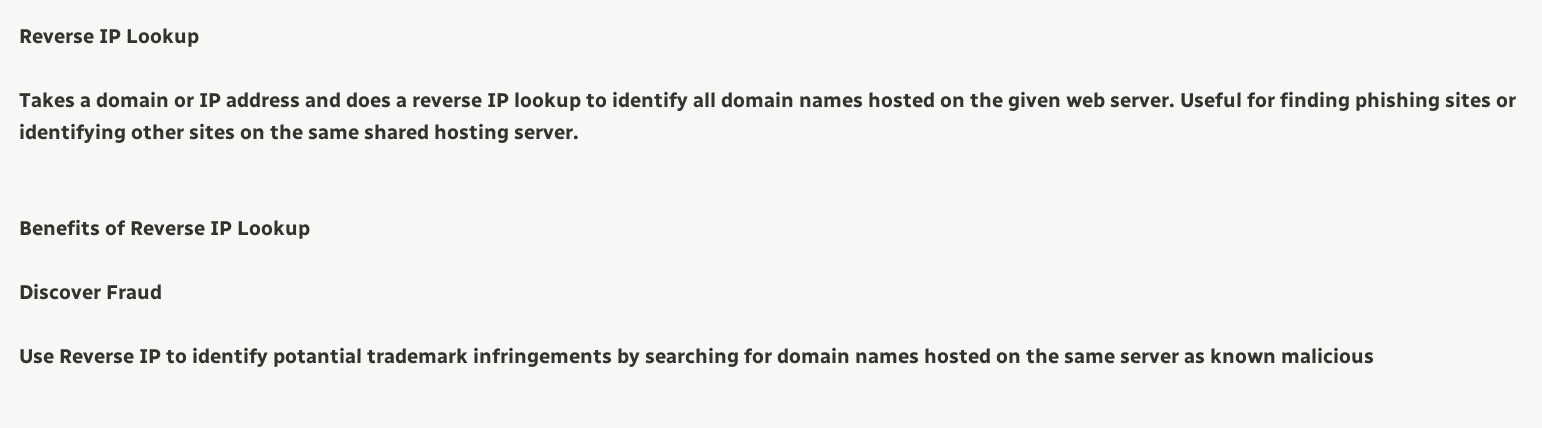Reverse IP Lookup

Takes a domain or IP address and does a reverse IP lookup to identify all domain names hosted on the given web server. Useful for finding phishing sites or identifying other sites on the same shared hosting server.


Benefits of Reverse IP Lookup

Discover Fraud

Use Reverse IP to identify potantial trademark infringements by searching for domain names hosted on the same server as known malicious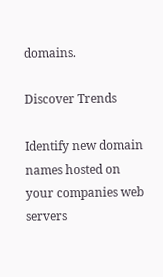domains.

Discover Trends

Identify new domain names hosted on your companies web servers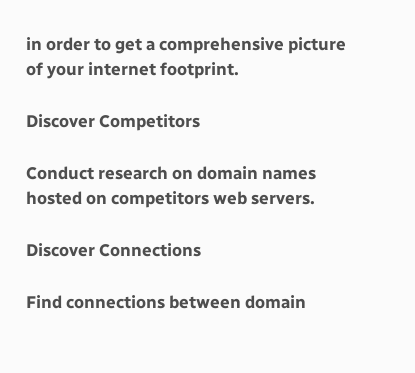in order to get a comprehensive picture of your internet footprint.

Discover Competitors

Conduct research on domain names hosted on competitors web servers.

Discover Connections

Find connections between domain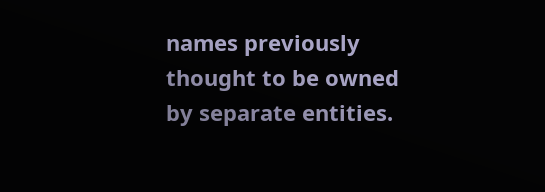names previously thought to be owned by separate entities.